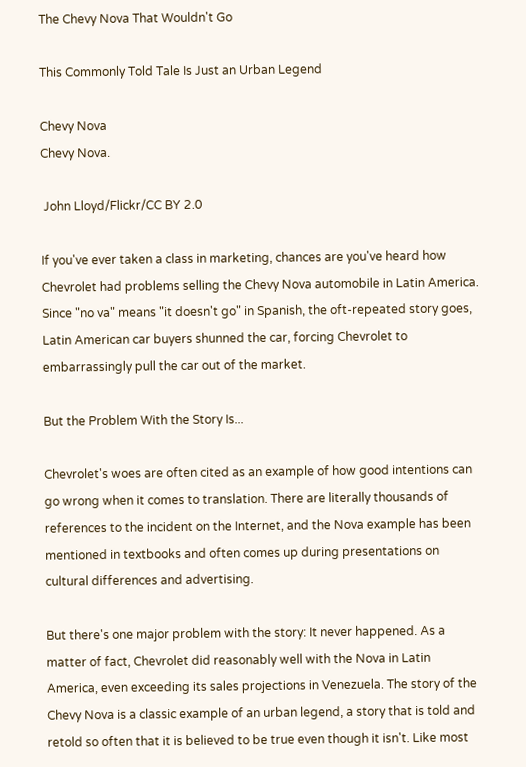The Chevy Nova That Wouldn't Go

This Commonly Told Tale Is Just an Urban Legend

Chevy Nova
Chevy Nova.

 John Lloyd/Flickr/CC BY 2.0

If you've ever taken a class in marketing, chances are you've heard how Chevrolet had problems selling the Chevy Nova automobile in Latin America. Since "no va" means "it doesn't go" in Spanish, the oft-repeated story goes, Latin American car buyers shunned the car, forcing Chevrolet to embarrassingly pull the car out of the market.

But the Problem With the Story Is...

Chevrolet's woes are often cited as an example of how good intentions can go wrong when it comes to translation. There are literally thousands of references to the incident on the Internet, and the Nova example has been mentioned in textbooks and often comes up during presentations on cultural differences and advertising.

But there's one major problem with the story: It never happened. As a matter of fact, Chevrolet did reasonably well with the Nova in Latin America, even exceeding its sales projections in Venezuela. The story of the Chevy Nova is a classic example of an urban legend, a story that is told and retold so often that it is believed to be true even though it isn't. Like most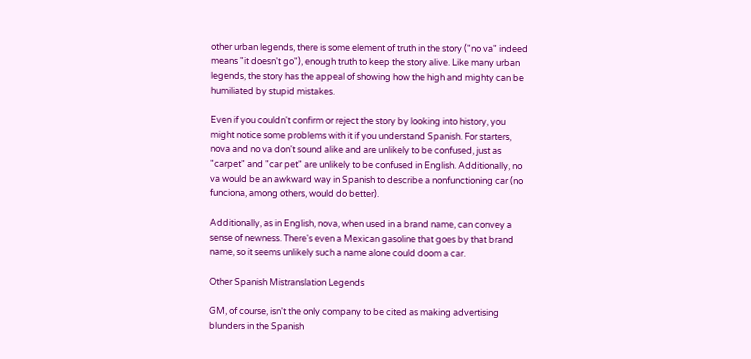other urban legends, there is some element of truth in the story ("no va" indeed means "it doesn't go"), enough truth to keep the story alive. Like many urban legends, the story has the appeal of showing how the high and mighty can be humiliated by stupid mistakes.

Even if you couldn't confirm or reject the story by looking into history, you might notice some problems with it if you understand Spanish. For starters, nova and no va don't sound alike and are unlikely to be confused, just as "carpet" and "car pet" are unlikely to be confused in English. Additionally, no va would be an awkward way in Spanish to describe a nonfunctioning car (no funciona, among others, would do better).

Additionally, as in English, nova, when used in a brand name, can convey a sense of newness. There's even a Mexican gasoline that goes by that brand name, so it seems unlikely such a name alone could doom a car.

Other Spanish Mistranslation Legends

GM, of course, isn't the only company to be cited as making advertising blunders in the Spanish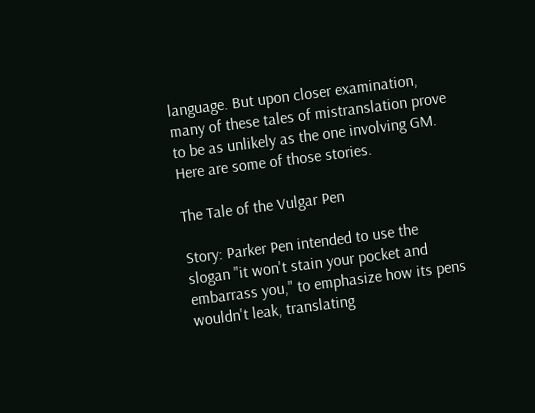language. But upon closer examination, many of these tales of mistranslation prove to be as unlikely as the one involving GM. Here are some of those stories.

The Tale of the Vulgar Pen

Story: Parker Pen intended to use the slogan "it won't stain your pocket and embarrass you," to emphasize how its pens wouldn't leak, translating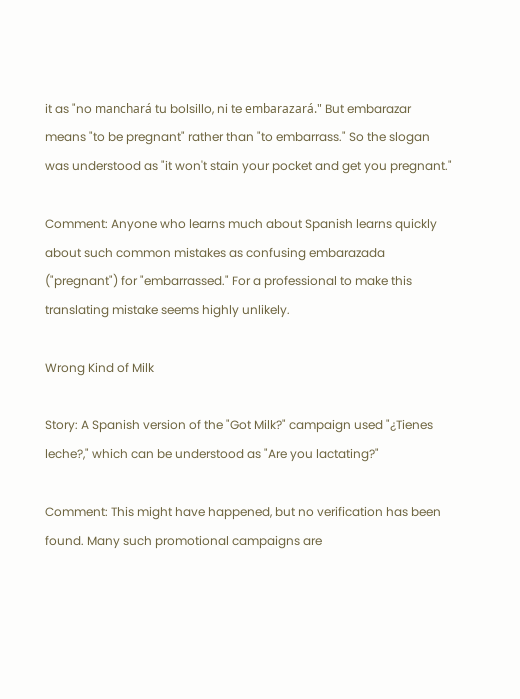it as "no manchará tu bolsillo, ni te embarazará." But embarazar means "to be pregnant" rather than "to embarrass." So the slogan was understood as "it won't stain your pocket and get you pregnant."

Comment: Anyone who learns much about Spanish learns quickly about such common mistakes as confusing embarazada ("pregnant") for "embarrassed." For a professional to make this translating mistake seems highly unlikely.

Wrong Kind of Milk

Story: A Spanish version of the "Got Milk?" campaign used "¿Tienes leche?," which can be understood as "Are you lactating?"

Comment: This might have happened, but no verification has been found. Many such promotional campaigns are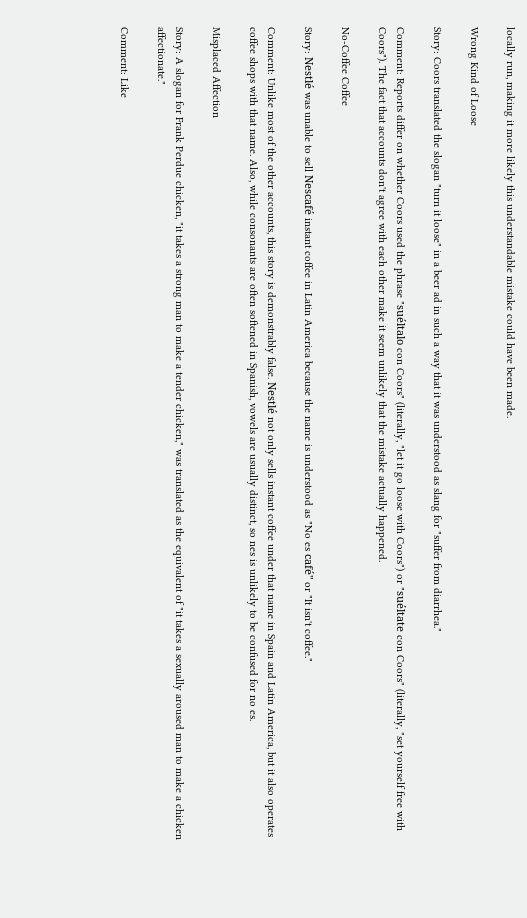locally run, making it more likely this understandable mistake could have been made.

Wrong Kind of Loose

Story: Coors translated the slogan "turn it loose" in a beer ad in such a way that it was understood as slang for "suffer from diarrhea."

Comment: Reports differ on whether Coors used the phrase "suéltalo con Coors" (literally, "let it go loose with Coors") or "suéltate con Coors" (literally, "set yourself free with Coors"). The fact that accounts don't agree with each other make it seem unlikely that the mistake actually happened.

No-Coffee Coffee

Story: Nestlé was unable to sell Nescafé instant coffee in Latin America because the name is understood as "No es café" or "It isn't coffee."

Comment: Unlike most of the other accounts, this story is demonstrably false. Nestlé not only sells instant coffee under that name in Spain and Latin America, but it also operates coffee shops with that name. Also, while consonants are often softened in Spanish, vowels are usually distinct, so nes is unlikely to be confused for no es.

Misplaced Affection

Story: A slogan for Frank Perdue chicken, "it takes a strong man to make a tender chicken," was translated as the equivalent of "it takes a sexually aroused man to make a chicken affectionate."

Comment: Like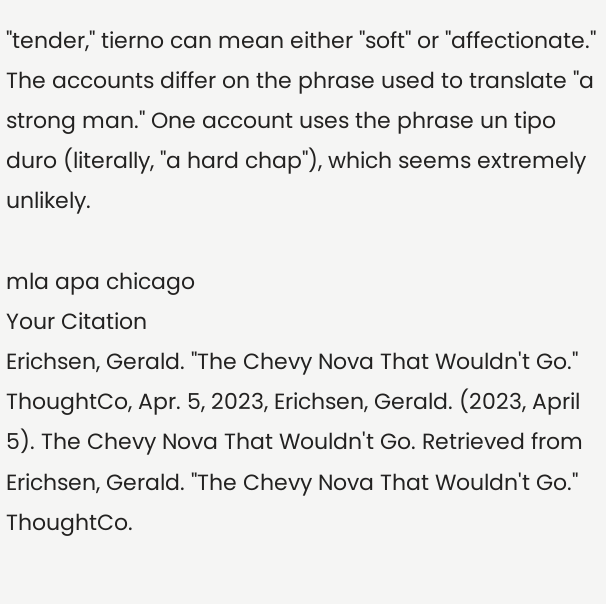"tender," tierno can mean either "soft" or "affectionate." The accounts differ on the phrase used to translate "a strong man." One account uses the phrase un tipo duro (literally, "a hard chap"), which seems extremely unlikely.

mla apa chicago
Your Citation
Erichsen, Gerald. "The Chevy Nova That Wouldn't Go." ThoughtCo, Apr. 5, 2023, Erichsen, Gerald. (2023, April 5). The Chevy Nova That Wouldn't Go. Retrieved from Erichsen, Gerald. "The Chevy Nova That Wouldn't Go." ThoughtCo.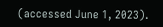(accessed June 1, 2023).